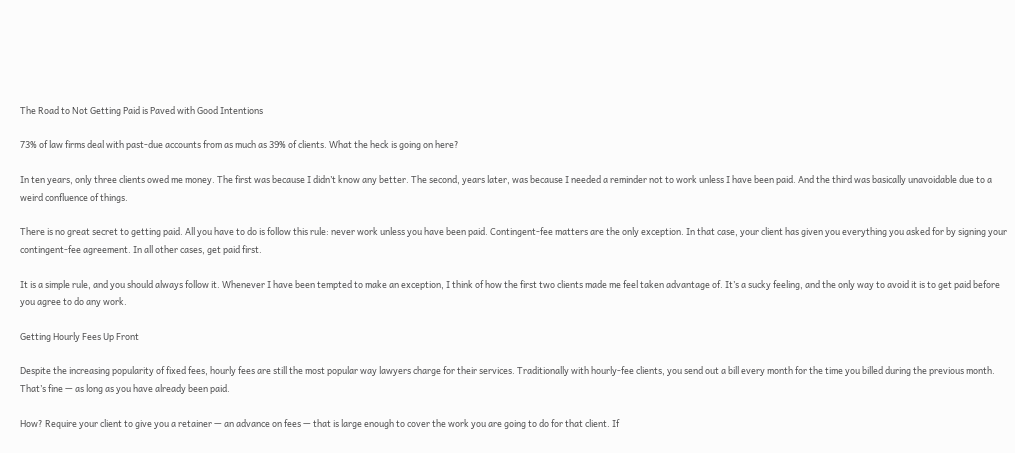The Road to Not Getting Paid is Paved with Good Intentions

73% of law firms deal with past-due accounts from as much as 39% of clients. What the heck is going on here?

In ten years, only three clients owed me money. The first was because I didn’t know any better. The second, years later, was because I needed a reminder not to work unless I have been paid. And the third was basically unavoidable due to a weird confluence of things.

There is no great secret to getting paid. All you have to do is follow this rule: never work unless you have been paid. Contingent-fee matters are the only exception. In that case, your client has given you everything you asked for by signing your contingent-fee agreement. In all other cases, get paid first.

It is a simple rule, and you should always follow it. Whenever I have been tempted to make an exception, I think of how the first two clients made me feel taken advantage of. It’s a sucky feeling, and the only way to avoid it is to get paid before you agree to do any work.

Getting Hourly Fees Up Front

Despite the increasing popularity of fixed fees, hourly fees are still the most popular way lawyers charge for their services. Traditionally with hourly-fee clients, you send out a bill every month for the time you billed during the previous month. That’s fine — as long as you have already been paid.

How? Require your client to give you a retainer — an advance on fees — that is large enough to cover the work you are going to do for that client. If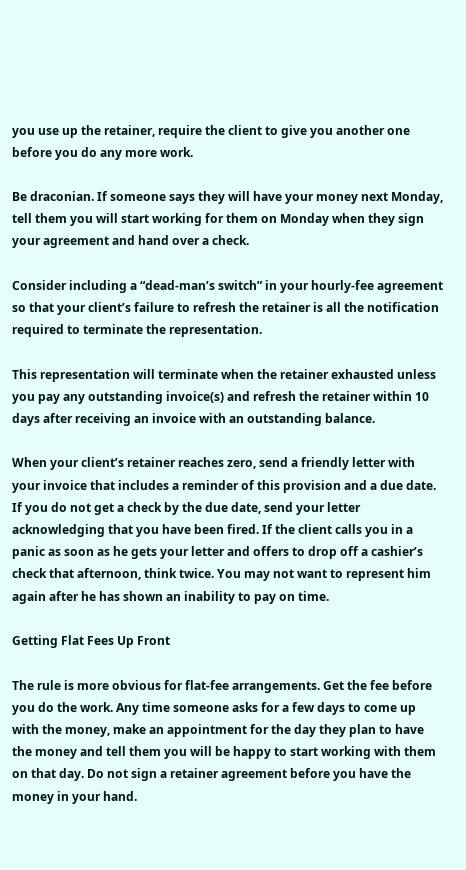you use up the retainer, require the client to give you another one before you do any more work.

Be draconian. If someone says they will have your money next Monday, tell them you will start working for them on Monday when they sign your agreement and hand over a check.

Consider including a “dead-man’s switch” in your hourly-fee agreement so that your client’s failure to refresh the retainer is all the notification required to terminate the representation.

This representation will terminate when the retainer exhausted unless you pay any outstanding invoice(s) and refresh the retainer within 10 days after receiving an invoice with an outstanding balance.

When your client’s retainer reaches zero, send a friendly letter with your invoice that includes a reminder of this provision and a due date. If you do not get a check by the due date, send your letter acknowledging that you have been fired. If the client calls you in a panic as soon as he gets your letter and offers to drop off a cashier’s check that afternoon, think twice. You may not want to represent him again after he has shown an inability to pay on time.

Getting Flat Fees Up Front

The rule is more obvious for flat-fee arrangements. Get the fee before you do the work. Any time someone asks for a few days to come up with the money, make an appointment for the day they plan to have the money and tell them you will be happy to start working with them on that day. Do not sign a retainer agreement before you have the money in your hand.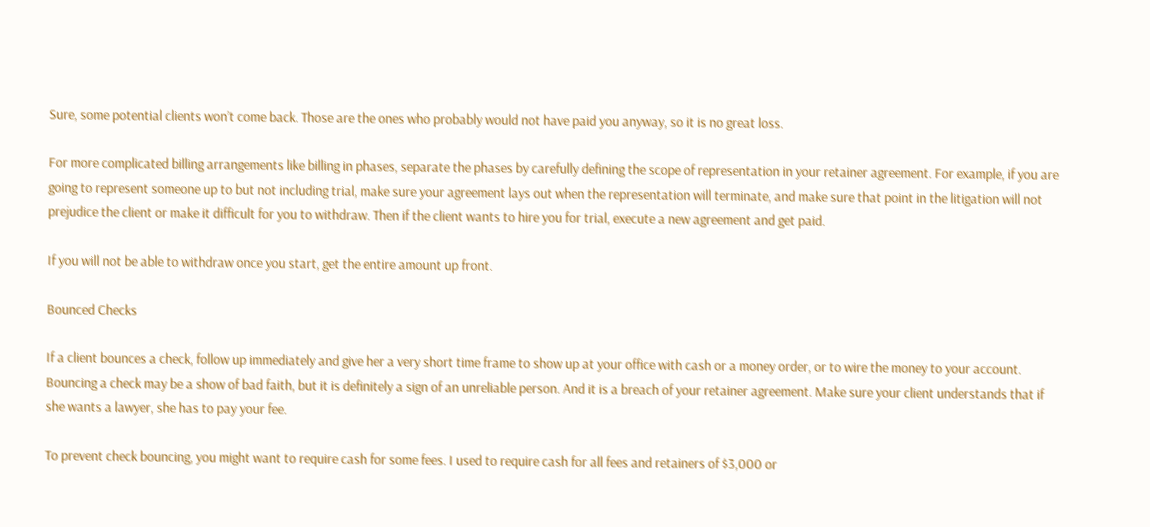Sure, some potential clients won’t come back. Those are the ones who probably would not have paid you anyway, so it is no great loss.

For more complicated billing arrangements like billing in phases, separate the phases by carefully defining the scope of representation in your retainer agreement. For example, if you are going to represent someone up to but not including trial, make sure your agreement lays out when the representation will terminate, and make sure that point in the litigation will not prejudice the client or make it difficult for you to withdraw. Then if the client wants to hire you for trial, execute a new agreement and get paid.

If you will not be able to withdraw once you start, get the entire amount up front.

Bounced Checks

If a client bounces a check, follow up immediately and give her a very short time frame to show up at your office with cash or a money order, or to wire the money to your account. Bouncing a check may be a show of bad faith, but it is definitely a sign of an unreliable person. And it is a breach of your retainer agreement. Make sure your client understands that if she wants a lawyer, she has to pay your fee.

To prevent check bouncing, you might want to require cash for some fees. I used to require cash for all fees and retainers of $3,000 or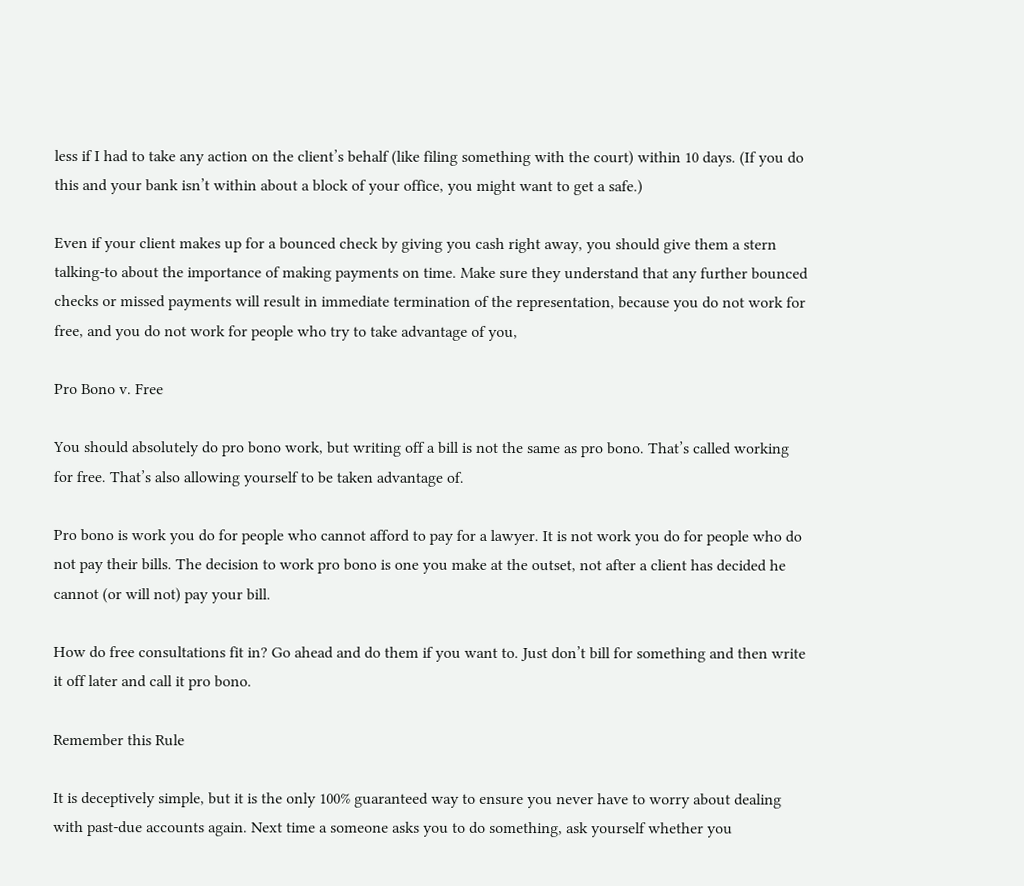less if I had to take any action on the client’s behalf (like filing something with the court) within 10 days. (If you do this and your bank isn’t within about a block of your office, you might want to get a safe.)

Even if your client makes up for a bounced check by giving you cash right away, you should give them a stern talking-to about the importance of making payments on time. Make sure they understand that any further bounced checks or missed payments will result in immediate termination of the representation, because you do not work for free, and you do not work for people who try to take advantage of you,

Pro Bono v. Free

You should absolutely do pro bono work, but writing off a bill is not the same as pro bono. That’s called working for free. That’s also allowing yourself to be taken advantage of.

Pro bono is work you do for people who cannot afford to pay for a lawyer. It is not work you do for people who do not pay their bills. The decision to work pro bono is one you make at the outset, not after a client has decided he cannot (or will not) pay your bill.

How do free consultations fit in? Go ahead and do them if you want to. Just don’t bill for something and then write it off later and call it pro bono.

Remember this Rule

It is deceptively simple, but it is the only 100% guaranteed way to ensure you never have to worry about dealing with past-due accounts again. Next time a someone asks you to do something, ask yourself whether you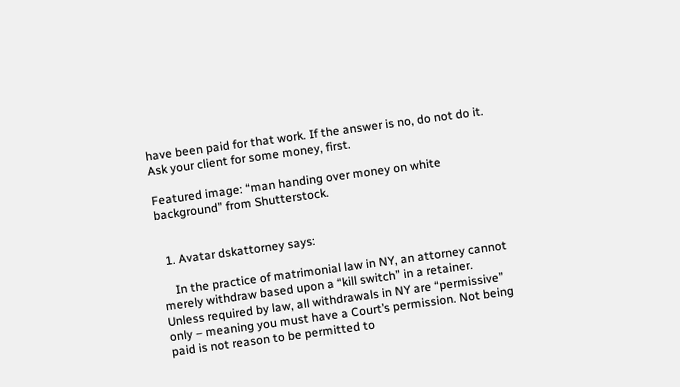have been paid for that work. If the answer is no, do not do it. Ask your client for some money, first.

Featured image: “man handing over money on white background” from Shutterstock.


  1. Avatar dskattorney says:

    In the practice of matrimonial law in NY, an attorney cannot merely withdraw based upon a “kill switch” in a retainer. Unless required by law, all withdrawals in NY are “permissive” only – meaning you must have a Court’s permission. Not being paid is not reason to be permitted to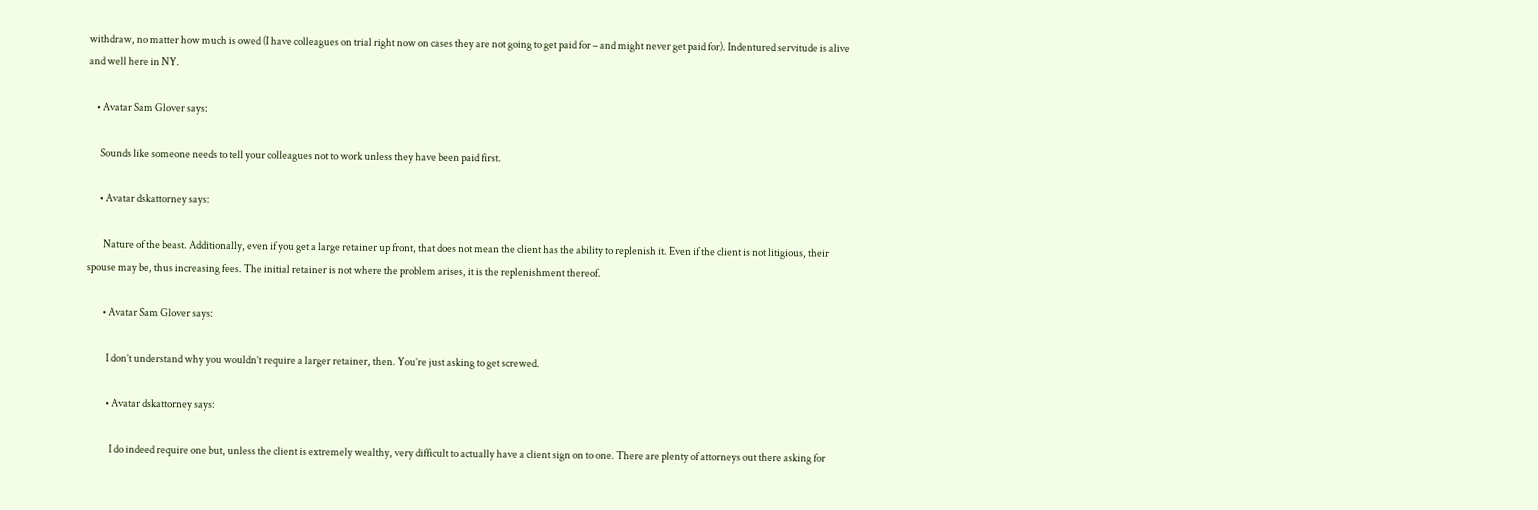withdraw, no matter how much is owed (I have colleagues on trial right now on cases they are not going to get paid for – and might never get paid for). Indentured servitude is alive and well here in NY.

    • Avatar Sam Glover says:

      Sounds like someone needs to tell your colleagues not to work unless they have been paid first.

      • Avatar dskattorney says:

        Nature of the beast. Additionally, even if you get a large retainer up front, that does not mean the client has the ability to replenish it. Even if the client is not litigious, their spouse may be, thus increasing fees. The initial retainer is not where the problem arises, it is the replenishment thereof.

        • Avatar Sam Glover says:

          I don’t understand why you wouldn’t require a larger retainer, then. You’re just asking to get screwed.

          • Avatar dskattorney says:

            I do indeed require one but, unless the client is extremely wealthy, very difficult to actually have a client sign on to one. There are plenty of attorneys out there asking for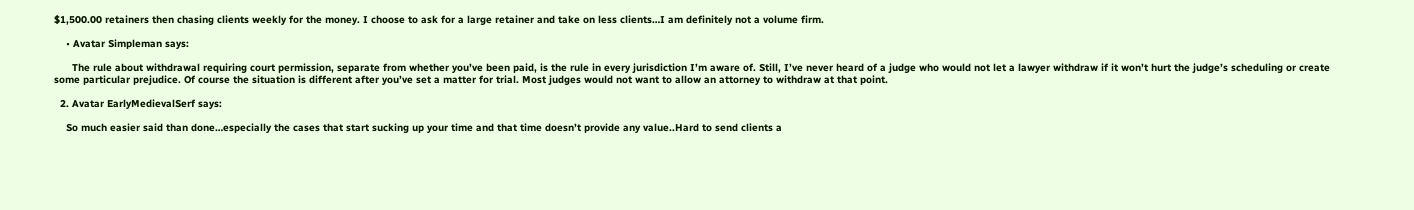$1,500.00 retainers then chasing clients weekly for the money. I choose to ask for a large retainer and take on less clients…I am definitely not a volume firm.

    • Avatar Simpleman says:

      The rule about withdrawal requiring court permission, separate from whether you’ve been paid, is the rule in every jurisdiction I’m aware of. Still, I’ve never heard of a judge who would not let a lawyer withdraw if it won’t hurt the judge’s scheduling or create some particular prejudice. Of course the situation is different after you’ve set a matter for trial. Most judges would not want to allow an attorney to withdraw at that point.

  2. Avatar EarlyMedievalSerf says:

    So much easier said than done…especially the cases that start sucking up your time and that time doesn’t provide any value..Hard to send clients a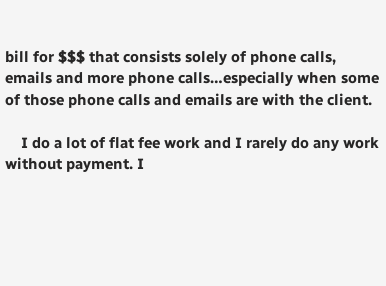bill for $$$ that consists solely of phone calls, emails and more phone calls…especially when some of those phone calls and emails are with the client.

    I do a lot of flat fee work and I rarely do any work without payment. I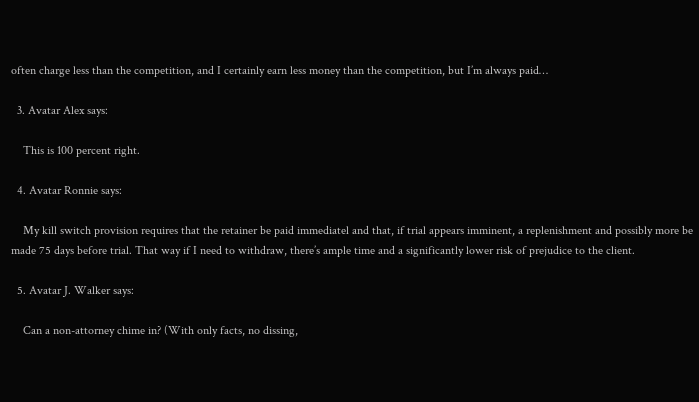often charge less than the competition, and I certainly earn less money than the competition, but I’m always paid…

  3. Avatar Alex says:

    This is 100 percent right.

  4. Avatar Ronnie says:

    My kill switch provision requires that the retainer be paid immediatel and that, if trial appears imminent, a replenishment and possibly more be made 75 days before trial. That way if I need to withdraw, there’s ample time and a significantly lower risk of prejudice to the client.

  5. Avatar J. Walker says:

    Can a non-attorney chime in? (With only facts, no dissing,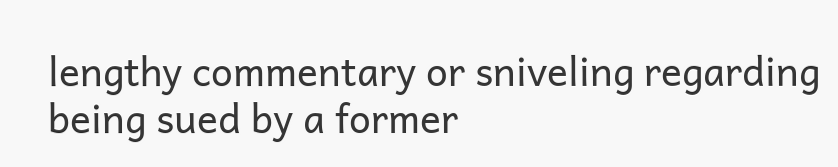lengthy commentary or sniveling regarding being sued by a former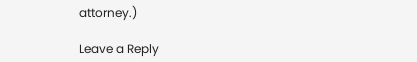attorney.)

Leave a Reply